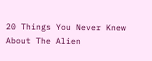20 Things You Never Knew About The Alien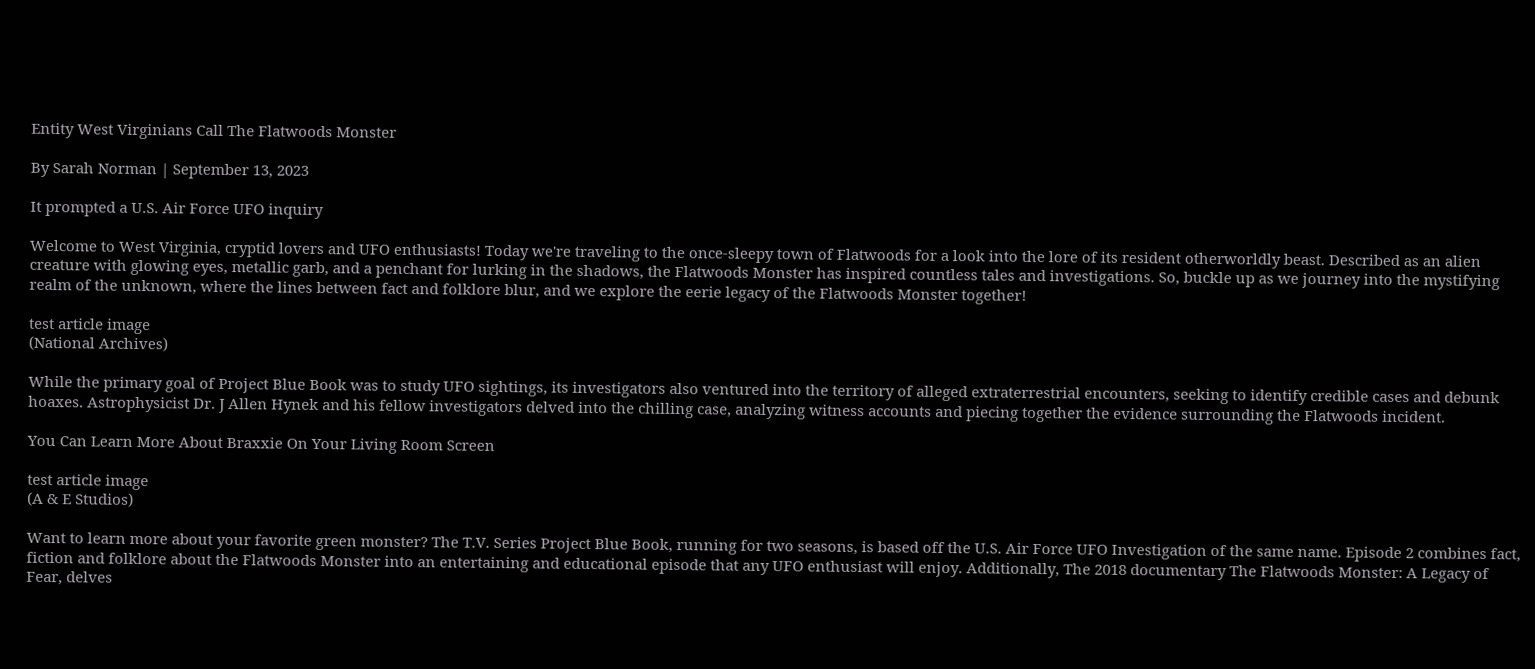Entity West Virginians Call The Flatwoods Monster

By Sarah Norman | September 13, 2023

It prompted a U.S. Air Force UFO inquiry

Welcome to West Virginia, cryptid lovers and UFO enthusiasts! Today we're traveling to the once-sleepy town of Flatwoods for a look into the lore of its resident otherworldly beast. Described as an alien creature with glowing eyes, metallic garb, and a penchant for lurking in the shadows, the Flatwoods Monster has inspired countless tales and investigations. So, buckle up as we journey into the mystifying realm of the unknown, where the lines between fact and folklore blur, and we explore the eerie legacy of the Flatwoods Monster together!

test article image
(National Archives)

While the primary goal of Project Blue Book was to study UFO sightings, its investigators also ventured into the territory of alleged extraterrestrial encounters, seeking to identify credible cases and debunk hoaxes. Astrophysicist Dr. J Allen Hynek and his fellow investigators delved into the chilling case, analyzing witness accounts and piecing together the evidence surrounding the Flatwoods incident.

You Can Learn More About Braxxie On Your Living Room Screen

test article image
(A & E Studios)

Want to learn more about your favorite green monster? The T.V. Series Project Blue Book, running for two seasons, is based off the U.S. Air Force UFO Investigation of the same name. Episode 2 combines fact, fiction and folklore about the Flatwoods Monster into an entertaining and educational episode that any UFO enthusiast will enjoy. Additionally, The 2018 documentary The Flatwoods Monster: A Legacy of Fear, delves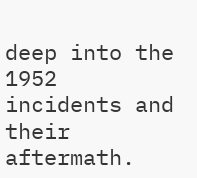deep into the 1952 incidents and their aftermath.